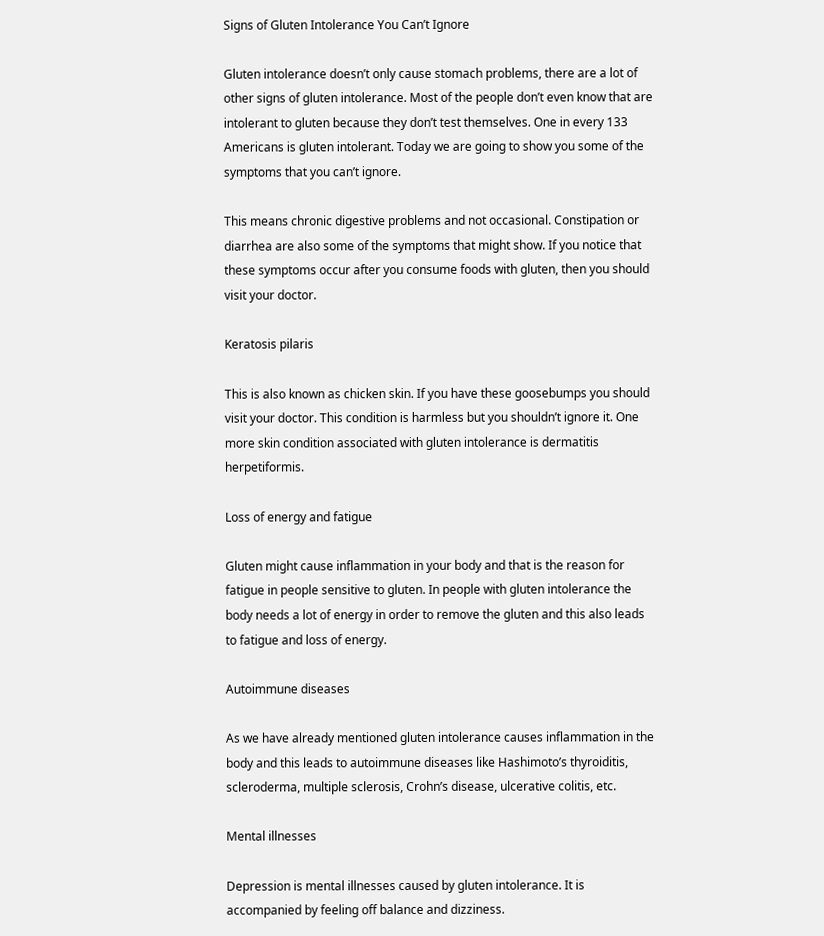Signs of Gluten Intolerance You Can’t Ignore

Gluten intolerance doesn’t only cause stomach problems, there are a lot of other signs of gluten intolerance. Most of the people don’t even know that are intolerant to gluten because they don’t test themselves. One in every 133 Americans is gluten intolerant. Today we are going to show you some of the symptoms that you can’t ignore.

This means chronic digestive problems and not occasional. Constipation or diarrhea are also some of the symptoms that might show. If you notice that these symptoms occur after you consume foods with gluten, then you should visit your doctor.

Keratosis pilaris

This is also known as chicken skin. If you have these goosebumps you should visit your doctor. This condition is harmless but you shouldn’t ignore it. One more skin condition associated with gluten intolerance is dermatitis herpetiformis.

Loss of energy and fatigue

Gluten might cause inflammation in your body and that is the reason for fatigue in people sensitive to gluten. In people with gluten intolerance the body needs a lot of energy in order to remove the gluten and this also leads to fatigue and loss of energy.

Autoimmune diseases

As we have already mentioned gluten intolerance causes inflammation in the body and this leads to autoimmune diseases like Hashimoto’s thyroiditis, scleroderma, multiple sclerosis, Crohn’s disease, ulcerative colitis, etc.

Mental illnesses

Depression is mental illnesses caused by gluten intolerance. It is accompanied by feeling off balance and dizziness.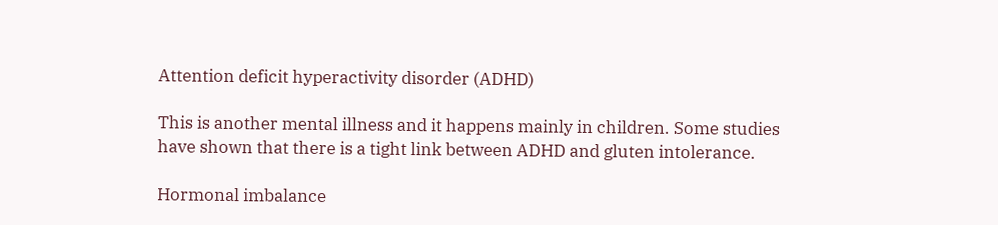Attention deficit hyperactivity disorder (ADHD)

This is another mental illness and it happens mainly in children. Some studies have shown that there is a tight link between ADHD and gluten intolerance.

Hormonal imbalance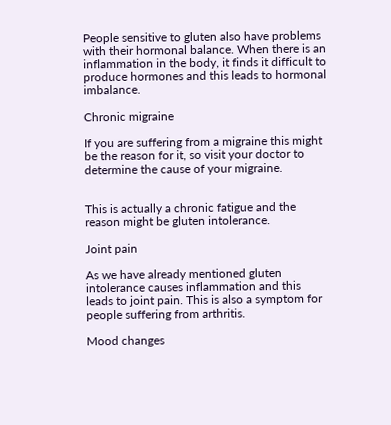People sensitive to gluten also have problems with their hormonal balance. When there is an inflammation in the body, it finds it difficult to produce hormones and this leads to hormonal imbalance.

Chronic migraine

If you are suffering from a migraine this might be the reason for it, so visit your doctor to determine the cause of your migraine.


This is actually a chronic fatigue and the reason might be gluten intolerance.

Joint pain

As we have already mentioned gluten intolerance causes inflammation and this leads to joint pain. This is also a symptom for people suffering from arthritis.

Mood changes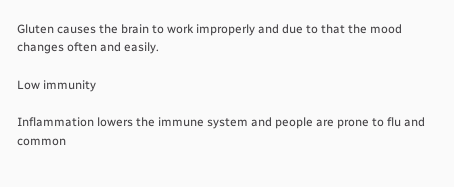Gluten causes the brain to work improperly and due to that the mood changes often and easily.

Low immunity

Inflammation lowers the immune system and people are prone to flu and common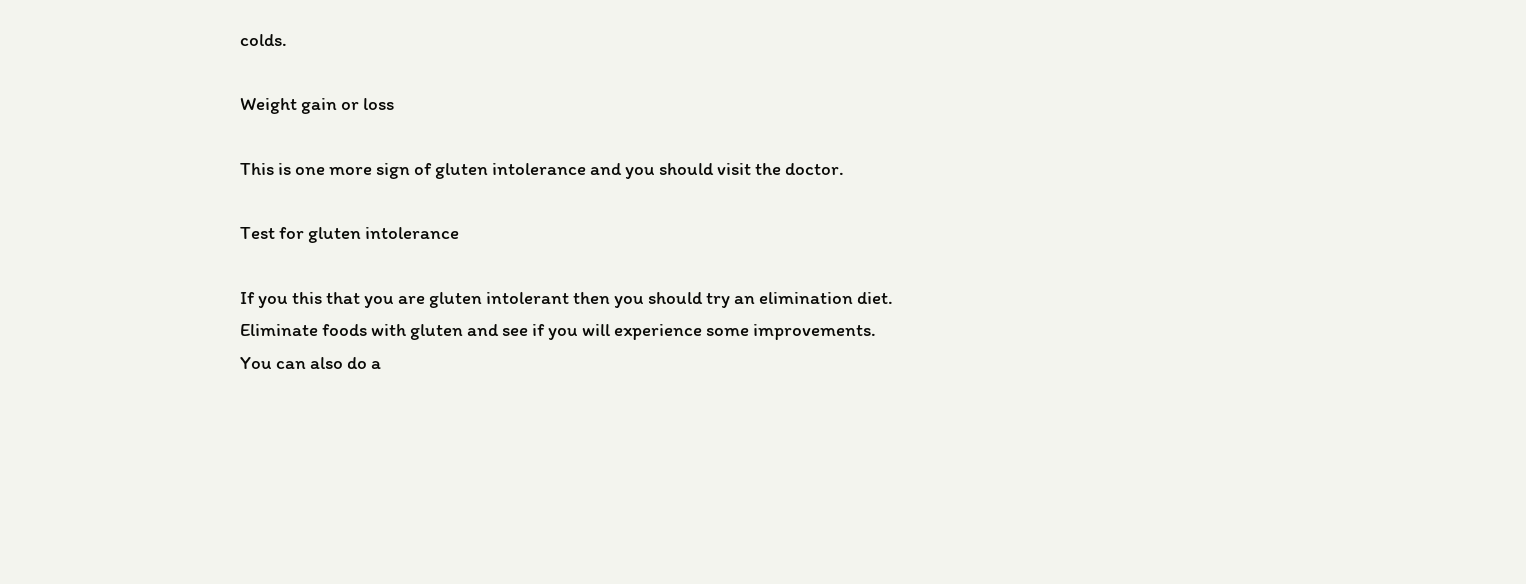colds.

Weight gain or loss

This is one more sign of gluten intolerance and you should visit the doctor.

Test for gluten intolerance

If you this that you are gluten intolerant then you should try an elimination diet. Eliminate foods with gluten and see if you will experience some improvements. You can also do a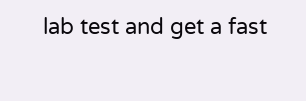lab test and get a fast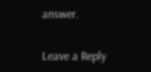answer.


Leave a Reply